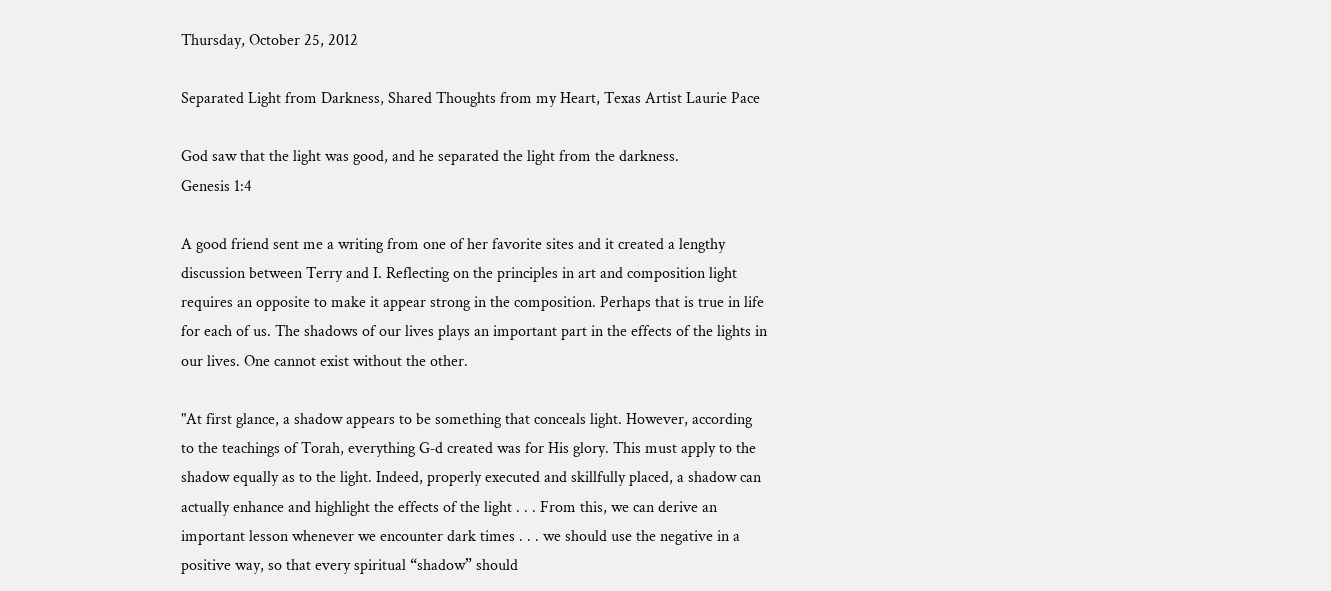Thursday, October 25, 2012

Separated Light from Darkness, Shared Thoughts from my Heart, Texas Artist Laurie Pace

God saw that the light was good, and he separated the light from the darkness.
Genesis 1:4

A good friend sent me a writing from one of her favorite sites and it created a lengthy discussion between Terry and I. Reflecting on the principles in art and composition light requires an opposite to make it appear strong in the composition. Perhaps that is true in life for each of us. The shadows of our lives plays an important part in the effects of the lights in our lives. One cannot exist without the other.

"At first glance, a shadow appears to be something that conceals light. However, according to the teachings of Torah, everything G‑d created was for His glory. This must apply to the shadow equally as to the light. Indeed, properly executed and skillfully placed, a shadow can actually enhance and highlight the effects of the light . . . From this, we can derive an important lesson whenever we encounter dark times . . . we should use the negative in a positive way, so that every spiritual “shadow” should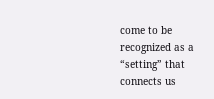come to be recognized as a “setting” that connects us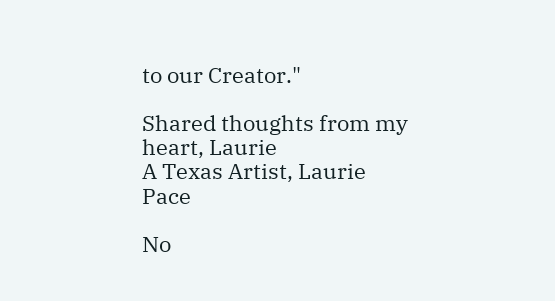to our Creator."

Shared thoughts from my heart, Laurie
A Texas Artist, Laurie Pace

No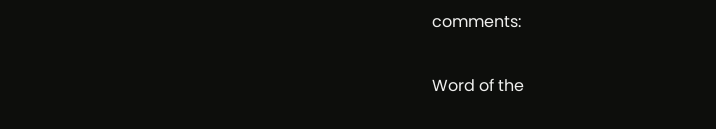comments:

Word of the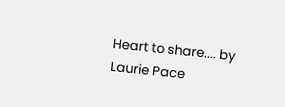Heart to share.... by Laurie Pace